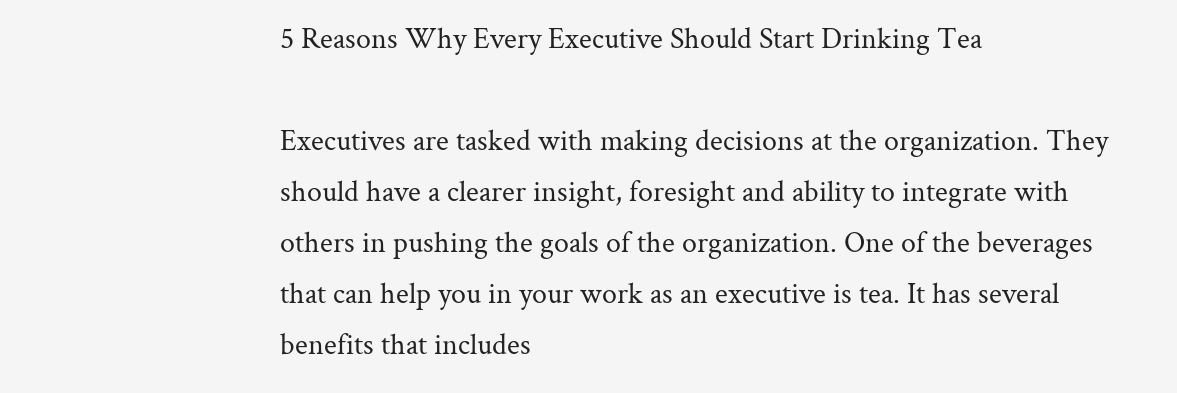5 Reasons Why Every Executive Should Start Drinking Tea

Executives are tasked with making decisions at the organization. They should have a clearer insight, foresight and ability to integrate with others in pushing the goals of the organization. One of the beverages that can help you in your work as an executive is tea. It has several benefits that includes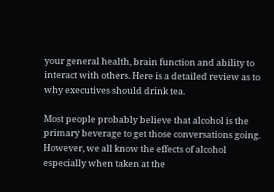your general health, brain function and ability to interact with others. Here is a detailed review as to why executives should drink tea.

Most people probably believe that alcohol is the primary beverage to get those conversations going. However, we all know the effects of alcohol especially when taken at the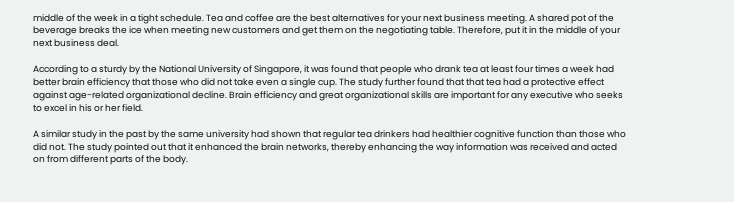middle of the week in a tight schedule. Tea and coffee are the best alternatives for your next business meeting. A shared pot of the beverage breaks the ice when meeting new customers and get them on the negotiating table. Therefore, put it in the middle of your next business deal.

According to a sturdy by the National University of Singapore, it was found that people who drank tea at least four times a week had better brain efficiency that those who did not take even a single cup. The study further found that that tea had a protective effect against age-related organizational decline. Brain efficiency and great organizational skills are important for any executive who seeks to excel in his or her field.

A similar study in the past by the same university had shown that regular tea drinkers had healthier cognitive function than those who did not. The study pointed out that it enhanced the brain networks, thereby enhancing the way information was received and acted on from different parts of the body.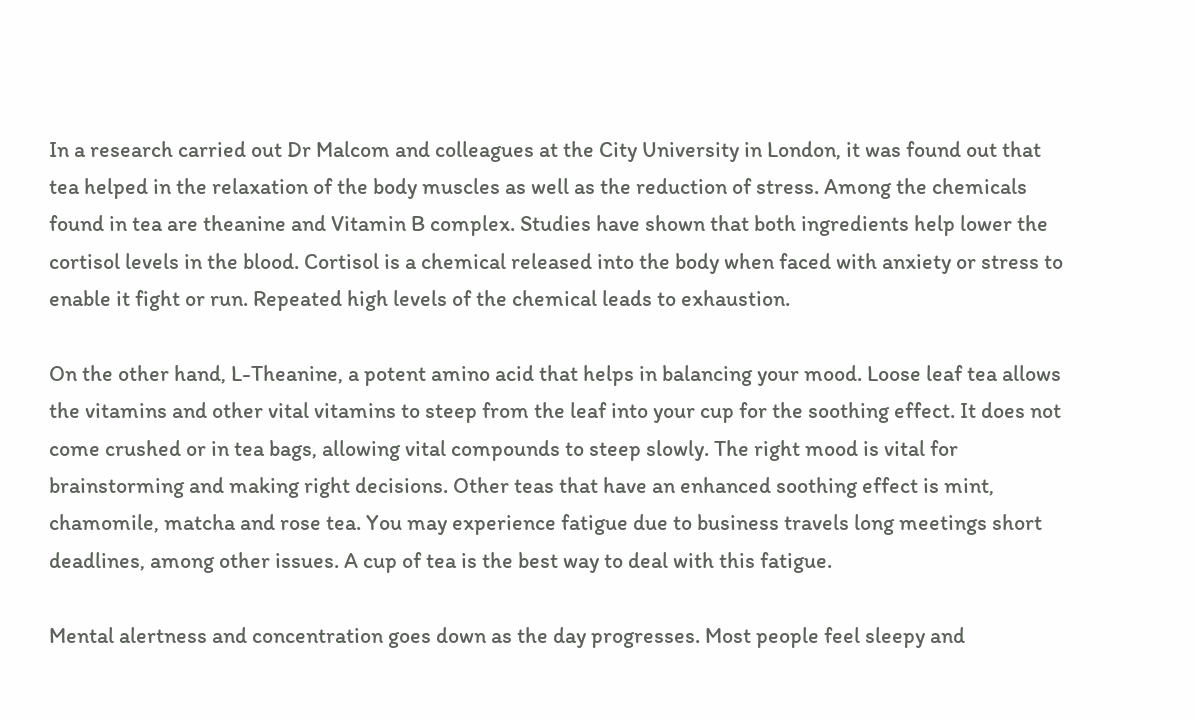In a research carried out Dr Malcom and colleagues at the City University in London, it was found out that tea helped in the relaxation of the body muscles as well as the reduction of stress. Among the chemicals found in tea are theanine and Vitamin B complex. Studies have shown that both ingredients help lower the cortisol levels in the blood. Cortisol is a chemical released into the body when faced with anxiety or stress to enable it fight or run. Repeated high levels of the chemical leads to exhaustion.

On the other hand, L-Theanine, a potent amino acid that helps in balancing your mood. Loose leaf tea allows the vitamins and other vital vitamins to steep from the leaf into your cup for the soothing effect. It does not come crushed or in tea bags, allowing vital compounds to steep slowly. The right mood is vital for brainstorming and making right decisions. Other teas that have an enhanced soothing effect is mint, chamomile, matcha and rose tea. You may experience fatigue due to business travels long meetings short deadlines, among other issues. A cup of tea is the best way to deal with this fatigue.

Mental alertness and concentration goes down as the day progresses. Most people feel sleepy and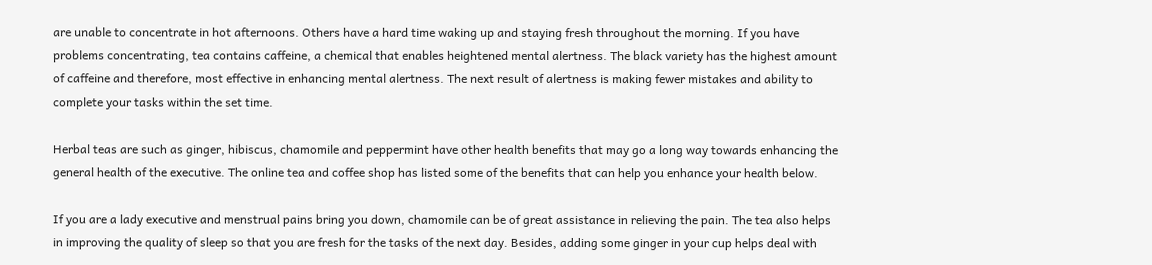are unable to concentrate in hot afternoons. Others have a hard time waking up and staying fresh throughout the morning. If you have problems concentrating, tea contains caffeine, a chemical that enables heightened mental alertness. The black variety has the highest amount of caffeine and therefore, most effective in enhancing mental alertness. The next result of alertness is making fewer mistakes and ability to complete your tasks within the set time.

Herbal teas are such as ginger, hibiscus, chamomile and peppermint have other health benefits that may go a long way towards enhancing the general health of the executive. The online tea and coffee shop has listed some of the benefits that can help you enhance your health below.

If you are a lady executive and menstrual pains bring you down, chamomile can be of great assistance in relieving the pain. The tea also helps in improving the quality of sleep so that you are fresh for the tasks of the next day. Besides, adding some ginger in your cup helps deal with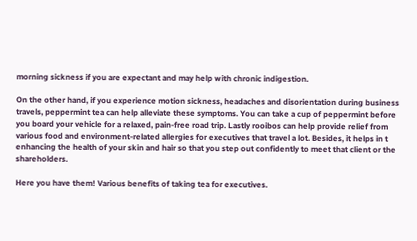morning sickness if you are expectant and may help with chronic indigestion.

On the other hand, if you experience motion sickness, headaches and disorientation during business travels, peppermint tea can help alleviate these symptoms. You can take a cup of peppermint before you board your vehicle for a relaxed, pain-free road trip. Lastly rooibos can help provide relief from various food and environment-related allergies for executives that travel a lot. Besides, it helps in t enhancing the health of your skin and hair so that you step out confidently to meet that client or the shareholders.

Here you have them! Various benefits of taking tea for executives.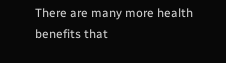There are many more health benefits that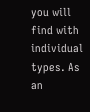you will find with individual types. As an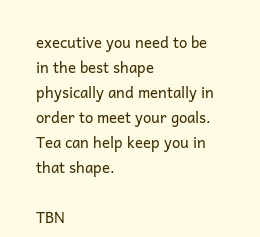executive you need to be in the best shape physically and mentally in order to meet your goals. Tea can help keep you in that shape.

TBN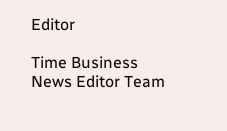Editor

Time Business News Editor Team